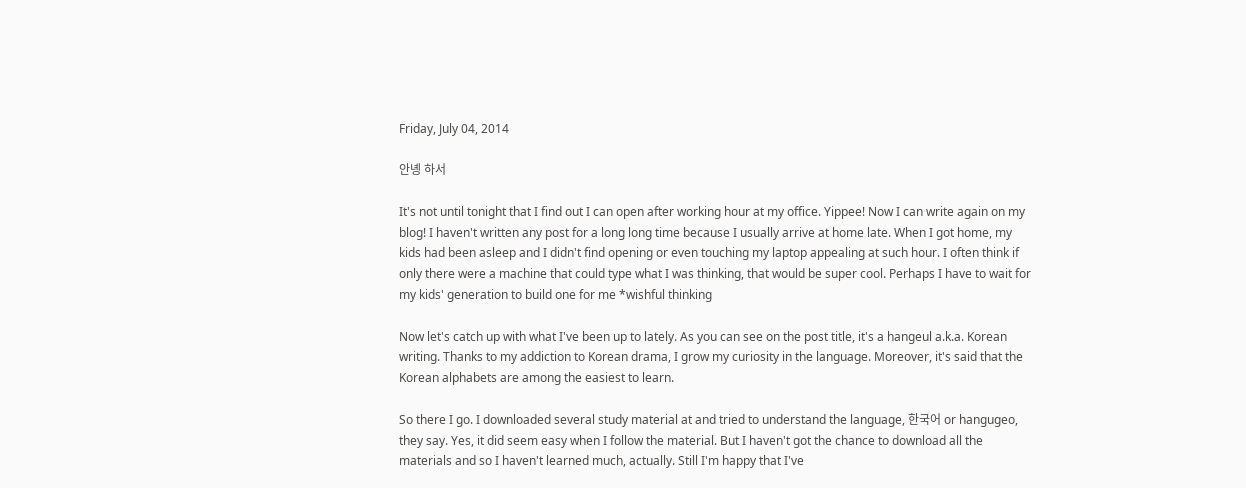Friday, July 04, 2014

안녱 하서

It's not until tonight that I find out I can open after working hour at my office. Yippee! Now I can write again on my blog! I haven't written any post for a long long time because I usually arrive at home late. When I got home, my kids had been asleep and I didn't find opening or even touching my laptop appealing at such hour. I often think if only there were a machine that could type what I was thinking, that would be super cool. Perhaps I have to wait for my kids' generation to build one for me *wishful thinking

Now let's catch up with what I've been up to lately. As you can see on the post title, it's a hangeul a.k.a. Korean writing. Thanks to my addiction to Korean drama, I grow my curiosity in the language. Moreover, it's said that the Korean alphabets are among the easiest to learn.

So there I go. I downloaded several study material at and tried to understand the language, 한국어 or hangugeo, they say. Yes, it did seem easy when I follow the material. But I haven't got the chance to download all the materials and so I haven't learned much, actually. Still I'm happy that I've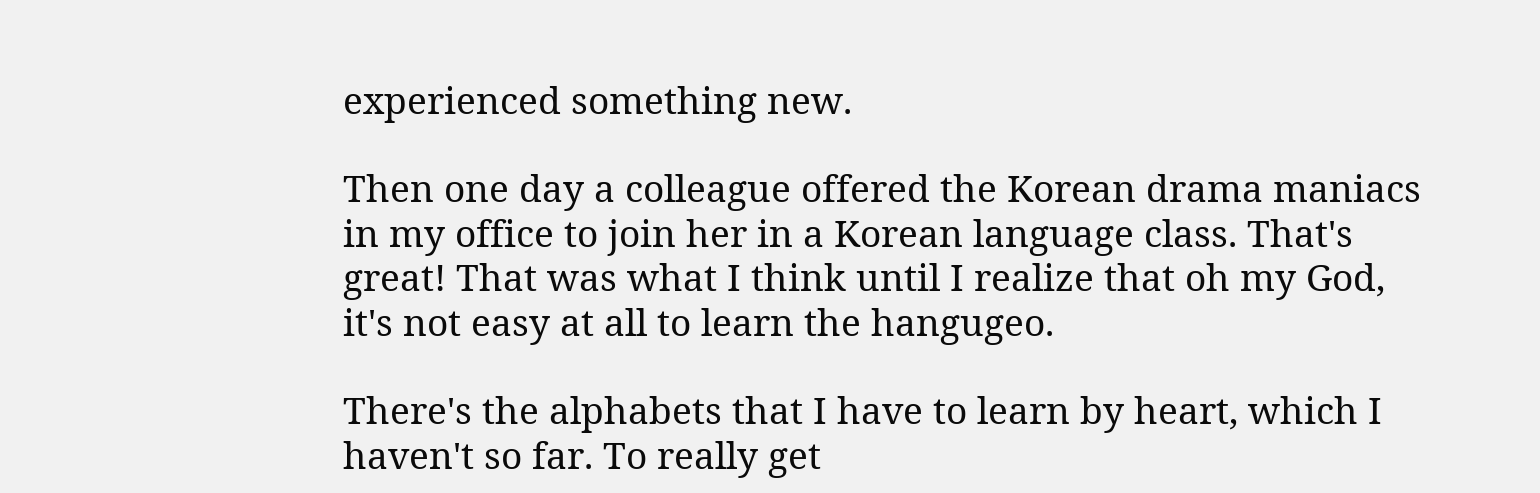experienced something new.

Then one day a colleague offered the Korean drama maniacs in my office to join her in a Korean language class. That's great! That was what I think until I realize that oh my God, it's not easy at all to learn the hangugeo.

There's the alphabets that I have to learn by heart, which I haven't so far. To really get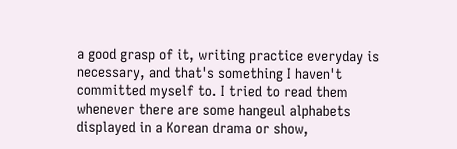a good grasp of it, writing practice everyday is necessary, and that's something I haven't committed myself to. I tried to read them whenever there are some hangeul alphabets displayed in a Korean drama or show,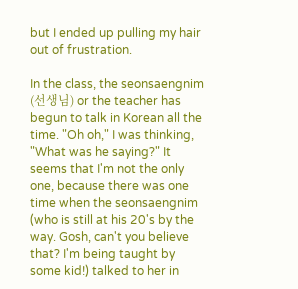but I ended up pulling my hair out of frustration.

In the class, the seonsaengnim (선생님) or the teacher has begun to talk in Korean all the time. "Oh oh," I was thinking, "What was he saying?" It seems that I'm not the only one, because there was one time when the seonsaengnim (who is still at his 20's by the way. Gosh, can't you believe that? I'm being taught by some kid!) talked to her in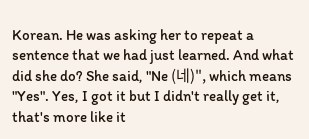Korean. He was asking her to repeat a sentence that we had just learned. And what did she do? She said, "Ne (네)", which means "Yes". Yes, I got it but I didn't really get it, that's more like it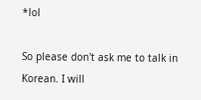*lol

So please don't ask me to talk in Korean. I will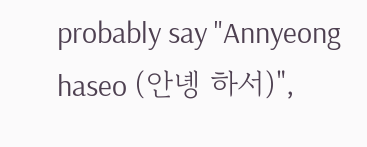probably say "Annyeong haseo (안녱 하서)",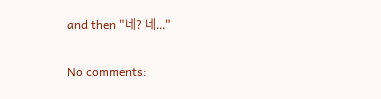and then "네? 네..."

No comments: